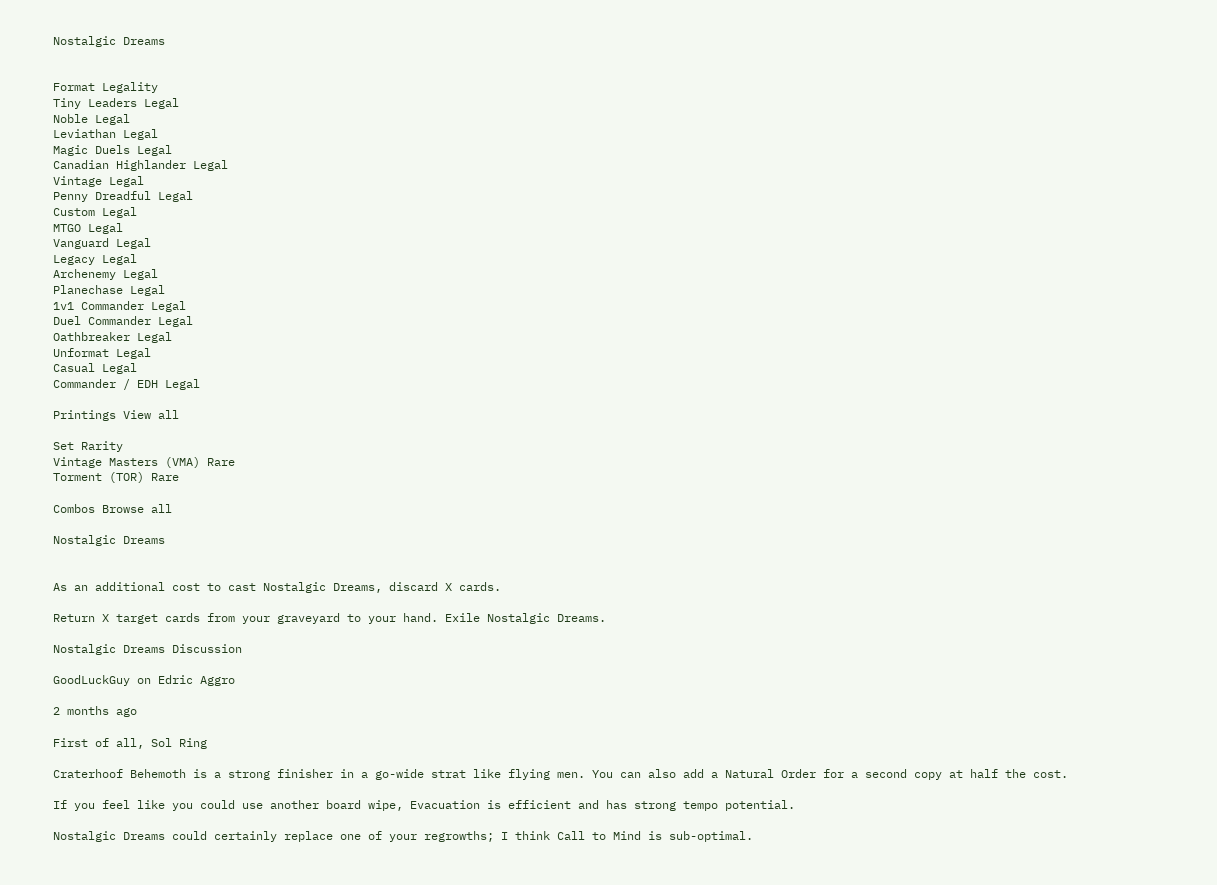Nostalgic Dreams


Format Legality
Tiny Leaders Legal
Noble Legal
Leviathan Legal
Magic Duels Legal
Canadian Highlander Legal
Vintage Legal
Penny Dreadful Legal
Custom Legal
MTGO Legal
Vanguard Legal
Legacy Legal
Archenemy Legal
Planechase Legal
1v1 Commander Legal
Duel Commander Legal
Oathbreaker Legal
Unformat Legal
Casual Legal
Commander / EDH Legal

Printings View all

Set Rarity
Vintage Masters (VMA) Rare
Torment (TOR) Rare

Combos Browse all

Nostalgic Dreams


As an additional cost to cast Nostalgic Dreams, discard X cards.

Return X target cards from your graveyard to your hand. Exile Nostalgic Dreams.

Nostalgic Dreams Discussion

GoodLuckGuy on Edric Aggro

2 months ago

First of all, Sol Ring

Craterhoof Behemoth is a strong finisher in a go-wide strat like flying men. You can also add a Natural Order for a second copy at half the cost.

If you feel like you could use another board wipe, Evacuation is efficient and has strong tempo potential.

Nostalgic Dreams could certainly replace one of your regrowths; I think Call to Mind is sub-optimal.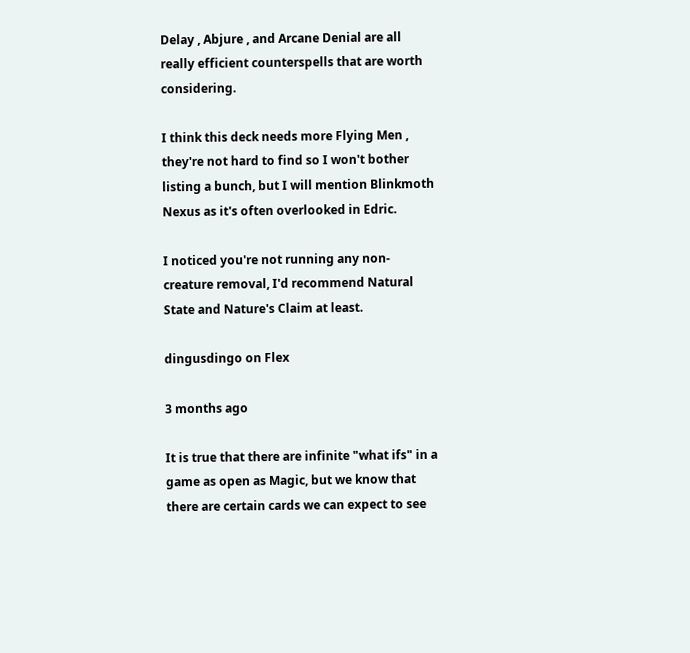Delay , Abjure , and Arcane Denial are all really efficient counterspells that are worth considering.

I think this deck needs more Flying Men , they're not hard to find so I won't bother listing a bunch, but I will mention Blinkmoth Nexus as it's often overlooked in Edric.

I noticed you're not running any non-creature removal, I'd recommend Natural State and Nature's Claim at least.

dingusdingo on Flex

3 months ago

It is true that there are infinite "what ifs" in a game as open as Magic, but we know that there are certain cards we can expect to see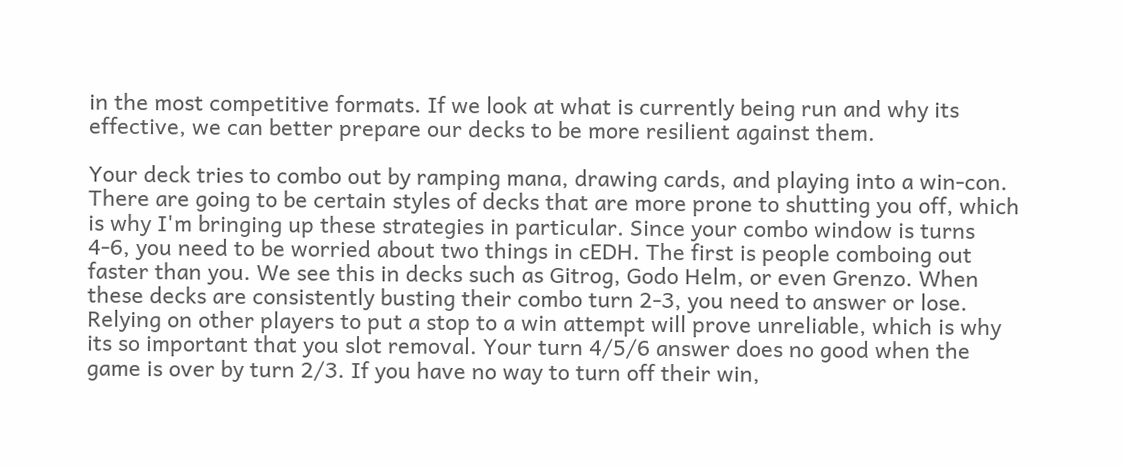in the most competitive formats. If we look at what is currently being run and why its effective, we can better prepare our decks to be more resilient against them.

Your deck tries to combo out by ramping mana, drawing cards, and playing into a win-con. There are going to be certain styles of decks that are more prone to shutting you off, which is why I'm bringing up these strategies in particular. Since your combo window is turns 4-6, you need to be worried about two things in cEDH. The first is people comboing out faster than you. We see this in decks such as Gitrog, Godo Helm, or even Grenzo. When these decks are consistently busting their combo turn 2-3, you need to answer or lose. Relying on other players to put a stop to a win attempt will prove unreliable, which is why its so important that you slot removal. Your turn 4/5/6 answer does no good when the game is over by turn 2/3. If you have no way to turn off their win,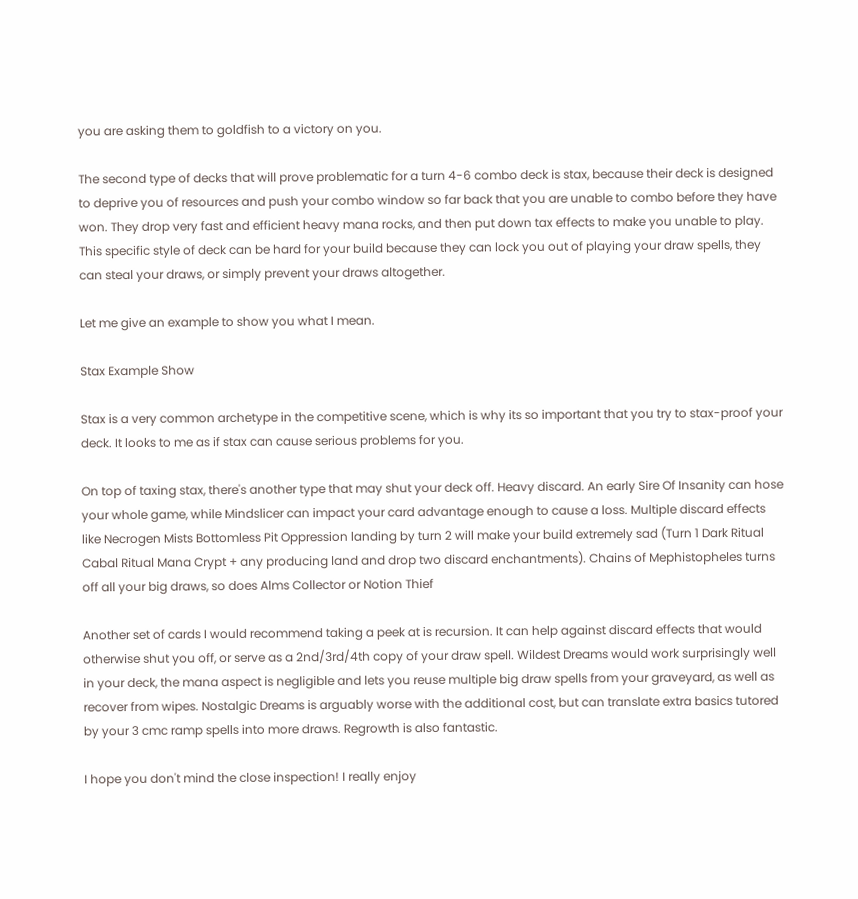you are asking them to goldfish to a victory on you.

The second type of decks that will prove problematic for a turn 4-6 combo deck is stax, because their deck is designed to deprive you of resources and push your combo window so far back that you are unable to combo before they have won. They drop very fast and efficient heavy mana rocks, and then put down tax effects to make you unable to play. This specific style of deck can be hard for your build because they can lock you out of playing your draw spells, they can steal your draws, or simply prevent your draws altogether.

Let me give an example to show you what I mean.

Stax Example Show

Stax is a very common archetype in the competitive scene, which is why its so important that you try to stax-proof your deck. It looks to me as if stax can cause serious problems for you.

On top of taxing stax, there's another type that may shut your deck off. Heavy discard. An early Sire Of Insanity can hose your whole game, while Mindslicer can impact your card advantage enough to cause a loss. Multiple discard effects like Necrogen Mists Bottomless Pit Oppression landing by turn 2 will make your build extremely sad (Turn 1 Dark Ritual Cabal Ritual Mana Crypt + any producing land and drop two discard enchantments). Chains of Mephistopheles turns off all your big draws, so does Alms Collector or Notion Thief

Another set of cards I would recommend taking a peek at is recursion. It can help against discard effects that would otherwise shut you off, or serve as a 2nd/3rd/4th copy of your draw spell. Wildest Dreams would work surprisingly well in your deck, the mana aspect is negligible and lets you reuse multiple big draw spells from your graveyard, as well as recover from wipes. Nostalgic Dreams is arguably worse with the additional cost, but can translate extra basics tutored by your 3 cmc ramp spells into more draws. Regrowth is also fantastic.

I hope you don't mind the close inspection! I really enjoy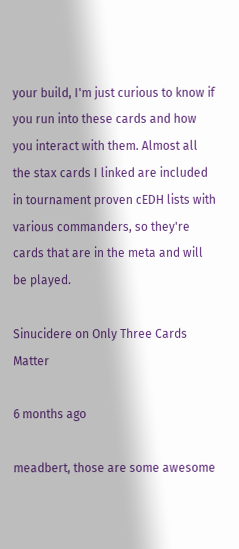your build, I'm just curious to know if you run into these cards and how you interact with them. Almost all the stax cards I linked are included in tournament proven cEDH lists with various commanders, so they're cards that are in the meta and will be played.

Sinucidere on Only Three Cards Matter

6 months ago

meadbert, those are some awesome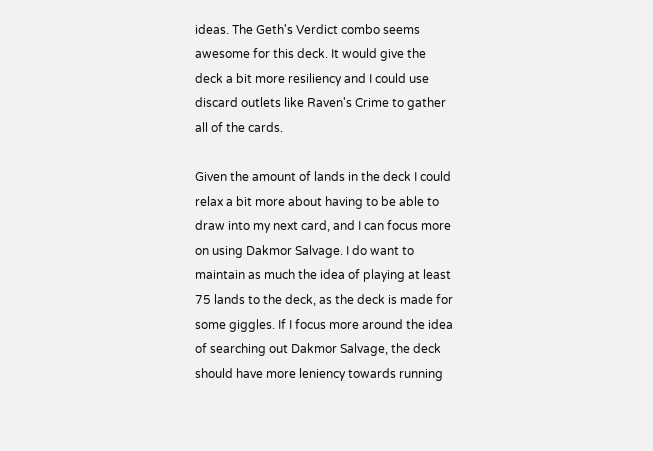ideas. The Geth's Verdict combo seems awesome for this deck. It would give the deck a bit more resiliency and I could use discard outlets like Raven's Crime to gather all of the cards.

Given the amount of lands in the deck I could relax a bit more about having to be able to draw into my next card, and I can focus more on using Dakmor Salvage. I do want to maintain as much the idea of playing at least 75 lands to the deck, as the deck is made for some giggles. If I focus more around the idea of searching out Dakmor Salvage, the deck should have more leniency towards running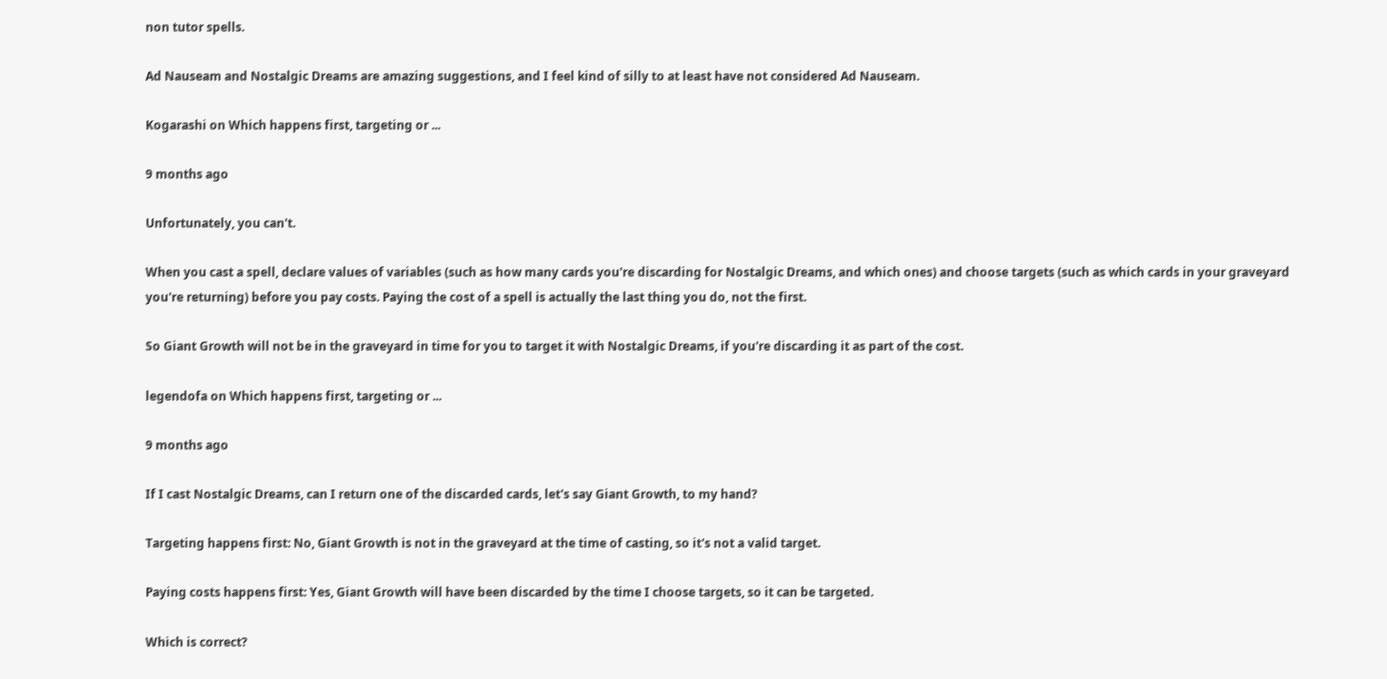non tutor spells.

Ad Nauseam and Nostalgic Dreams are amazing suggestions, and I feel kind of silly to at least have not considered Ad Nauseam.

Kogarashi on Which happens first, targeting or ...

9 months ago

Unfortunately, you can't.

When you cast a spell, declare values of variables (such as how many cards you're discarding for Nostalgic Dreams, and which ones) and choose targets (such as which cards in your graveyard you're returning) before you pay costs. Paying the cost of a spell is actually the last thing you do, not the first.

So Giant Growth will not be in the graveyard in time for you to target it with Nostalgic Dreams, if you're discarding it as part of the cost.

legendofa on Which happens first, targeting or ...

9 months ago

If I cast Nostalgic Dreams, can I return one of the discarded cards, let's say Giant Growth, to my hand?

Targeting happens first: No, Giant Growth is not in the graveyard at the time of casting, so it's not a valid target.

Paying costs happens first: Yes, Giant Growth will have been discarded by the time I choose targets, so it can be targeted.

Which is correct?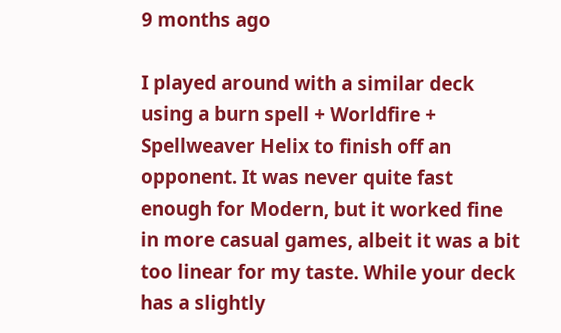9 months ago

I played around with a similar deck using a burn spell + Worldfire + Spellweaver Helix to finish off an opponent. It was never quite fast enough for Modern, but it worked fine in more casual games, albeit it was a bit too linear for my taste. While your deck has a slightly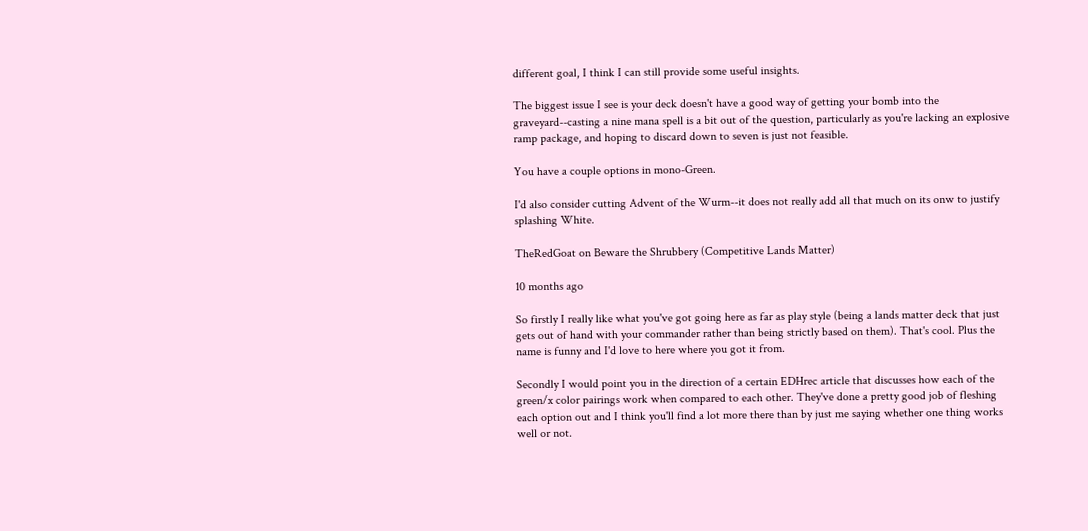different goal, I think I can still provide some useful insights.

The biggest issue I see is your deck doesn't have a good way of getting your bomb into the graveyard--casting a nine mana spell is a bit out of the question, particularly as you're lacking an explosive ramp package, and hoping to discard down to seven is just not feasible.

You have a couple options in mono-Green.

I'd also consider cutting Advent of the Wurm--it does not really add all that much on its onw to justify splashing White.

TheRedGoat on Beware the Shrubbery (Competitive Lands Matter)

10 months ago

So firstly I really like what you've got going here as far as play style (being a lands matter deck that just gets out of hand with your commander rather than being strictly based on them). That's cool. Plus the name is funny and I'd love to here where you got it from.

Secondly I would point you in the direction of a certain EDHrec article that discusses how each of the green/x color pairings work when compared to each other. They've done a pretty good job of fleshing each option out and I think you'll find a lot more there than by just me saying whether one thing works well or not.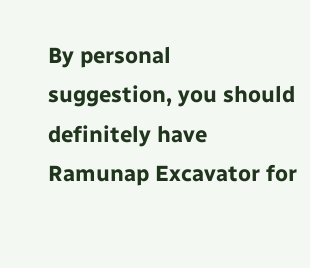By personal suggestion, you should definitely have Ramunap Excavator for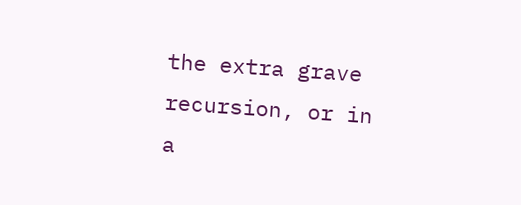the extra grave recursion, or in a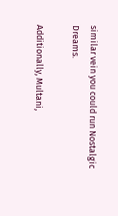similar vein you could run Nostalgic Dreams.

Additionally, Multani,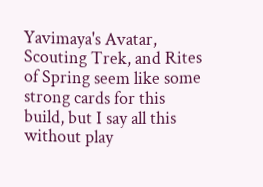Yavimaya's Avatar, Scouting Trek, and Rites of Spring seem like some strong cards for this build, but I say all this without play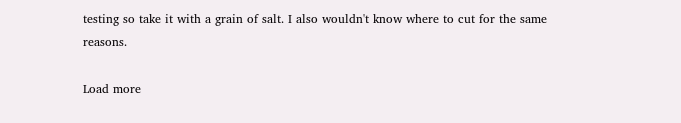testing so take it with a grain of salt. I also wouldn't know where to cut for the same reasons.

Load more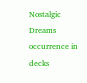Nostalgic Dreams occurrence in decks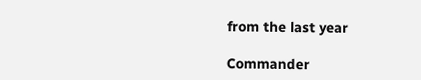from the last year

Commander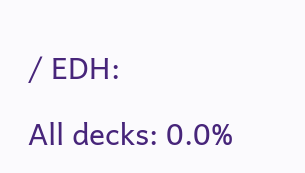/ EDH:

All decks: 0.0%